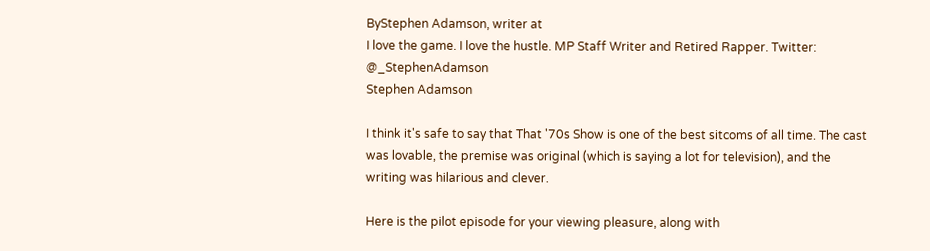ByStephen Adamson, writer at
I love the game. I love the hustle. MP Staff Writer and Retired Rapper. Twitter: @_StephenAdamson
Stephen Adamson

I think it's safe to say that That '70s Show is one of the best sitcoms of all time. The cast was lovable, the premise was original (which is saying a lot for television), and the writing was hilarious and clever.

Here is the pilot episode for your viewing pleasure, along with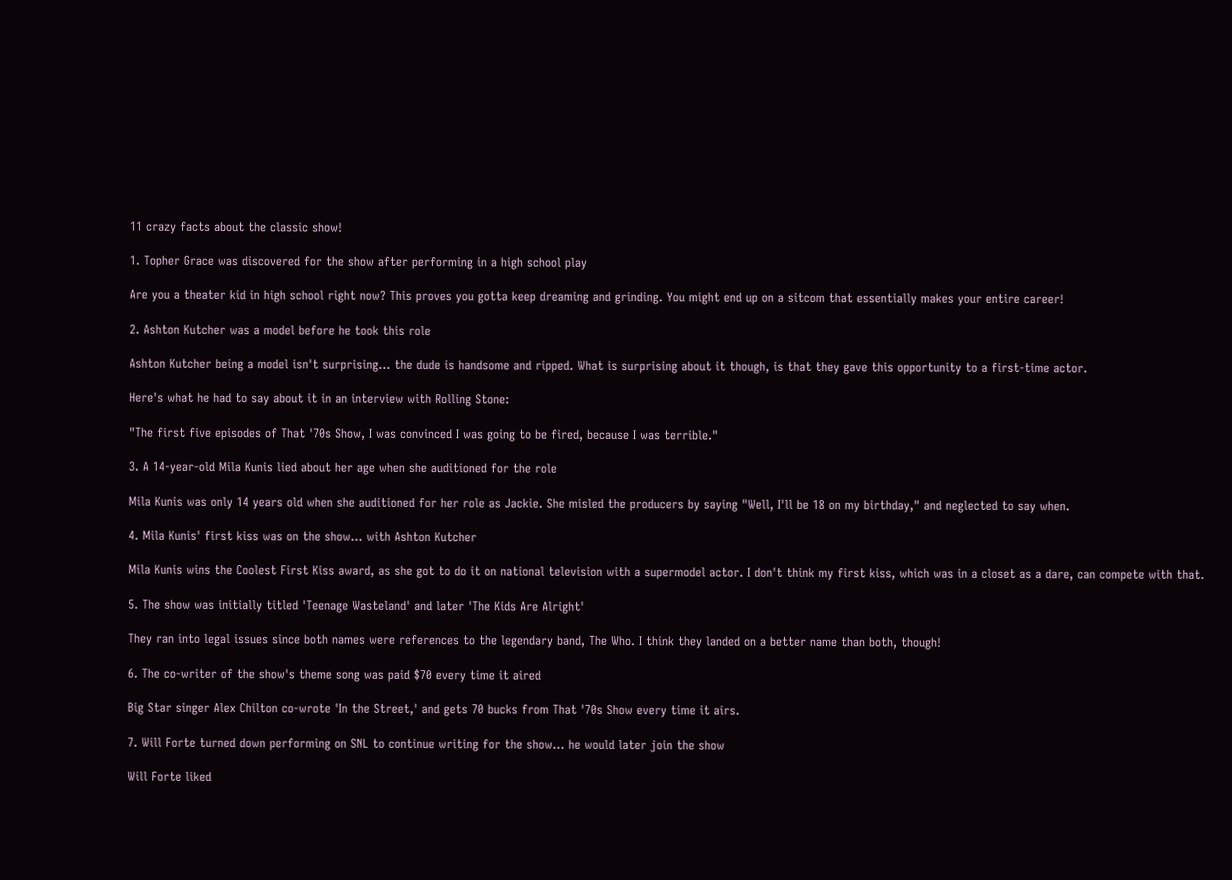11 crazy facts about the classic show!

1. Topher Grace was discovered for the show after performing in a high school play

Are you a theater kid in high school right now? This proves you gotta keep dreaming and grinding. You might end up on a sitcom that essentially makes your entire career!

2. Ashton Kutcher was a model before he took this role

Ashton Kutcher being a model isn't surprising... the dude is handsome and ripped. What is surprising about it though, is that they gave this opportunity to a first-time actor.

Here's what he had to say about it in an interview with Rolling Stone:

"The first five episodes of That '70s Show, I was convinced I was going to be fired, because I was terrible."

3. A 14-year-old Mila Kunis lied about her age when she auditioned for the role

Mila Kunis was only 14 years old when she auditioned for her role as Jackie. She misled the producers by saying "Well, I'll be 18 on my birthday," and neglected to say when.

4. Mila Kunis' first kiss was on the show... with Ashton Kutcher

Mila Kunis wins the Coolest First Kiss award, as she got to do it on national television with a supermodel actor. I don't think my first kiss, which was in a closet as a dare, can compete with that.

5. The show was initially titled 'Teenage Wasteland' and later 'The Kids Are Alright'

They ran into legal issues since both names were references to the legendary band, The Who. I think they landed on a better name than both, though!

6. The co-writer of the show's theme song was paid $70 every time it aired

Big Star singer Alex Chilton co-wrote 'In the Street,' and gets 70 bucks from That '70s Show every time it airs.

7. Will Forte turned down performing on SNL to continue writing for the show... he would later join the show

Will Forte liked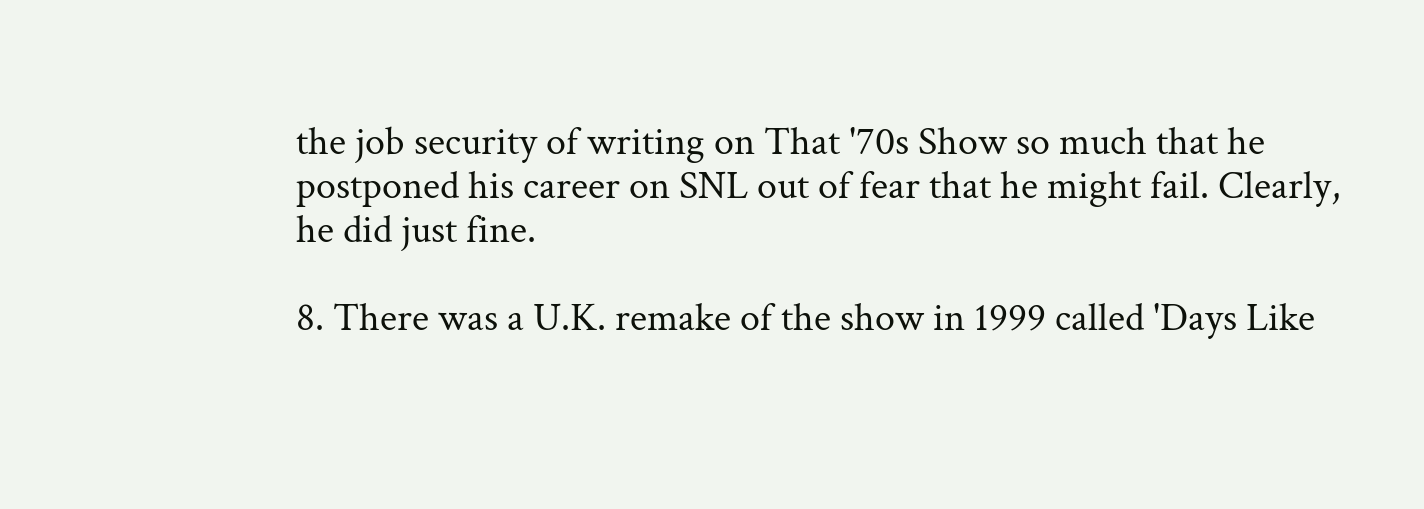the job security of writing on That '70s Show so much that he postponed his career on SNL out of fear that he might fail. Clearly, he did just fine.

8. There was a U.K. remake of the show in 1999 called 'Days Like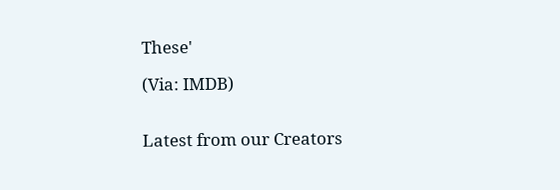These'

(Via: IMDB)


Latest from our Creators